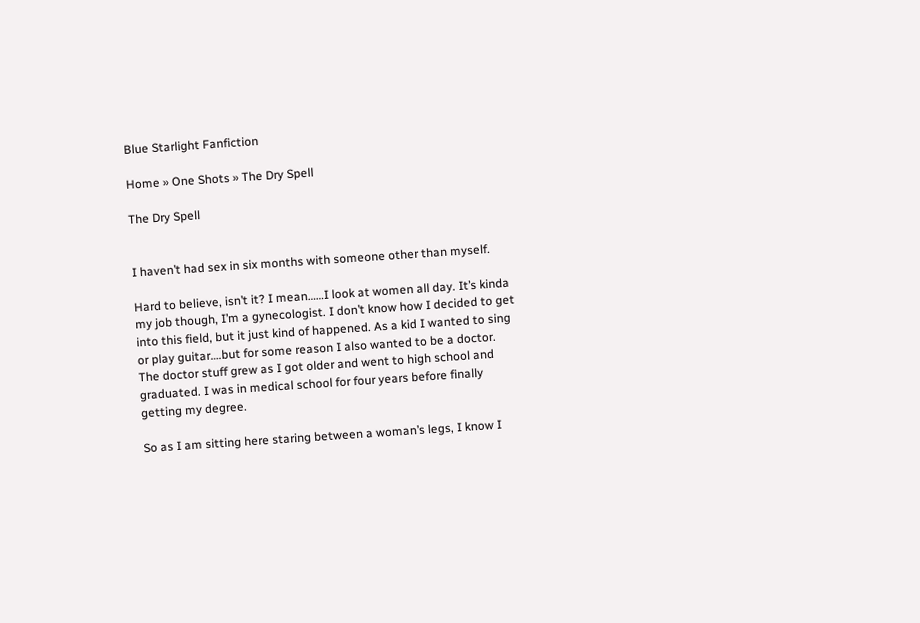Blue Starlight Fanfiction

Home » One Shots » The Dry Spell

The Dry Spell


I haven’t had sex in six months with someone other than myself.

Hard to believe, isn’t it? I mean……I look at women all day. It’s kinda my job though, I’m a gynecologist. I don’t know how I decided to get into this field, but it just kind of happened. As a kid I wanted to sing or play guitar….but for some reason I also wanted to be a doctor. The doctor stuff grew as I got older and went to high school and graduated. I was in medical school for four years before finally getting my degree.

So as I am sitting here staring between a woman’s legs, I know I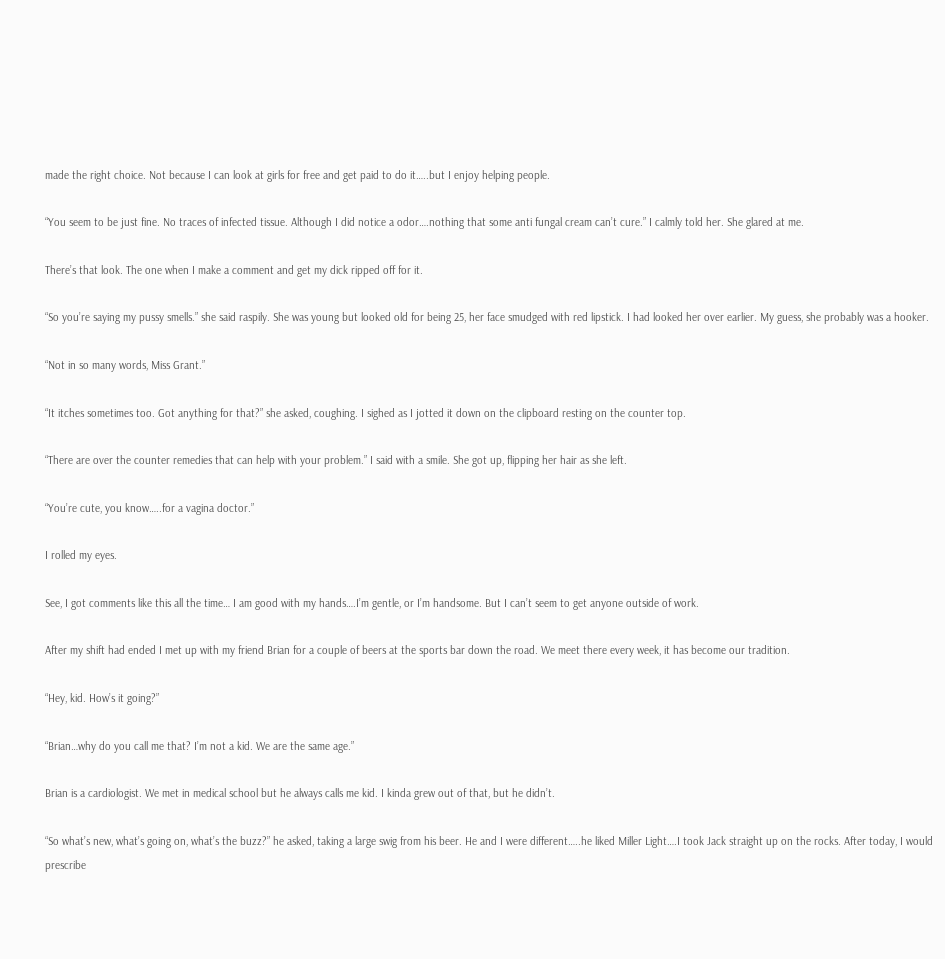made the right choice. Not because I can look at girls for free and get paid to do it…..but I enjoy helping people.

“You seem to be just fine. No traces of infected tissue. Although I did notice a odor….nothing that some anti fungal cream can’t cure.” I calmly told her. She glared at me.

There’s that look. The one when I make a comment and get my dick ripped off for it.

“So you’re saying my pussy smells.” she said raspily. She was young but looked old for being 25, her face smudged with red lipstick. I had looked her over earlier. My guess, she probably was a hooker.

“Not in so many words, Miss Grant.”

“It itches sometimes too. Got anything for that?” she asked, coughing. I sighed as I jotted it down on the clipboard resting on the counter top.

“There are over the counter remedies that can help with your problem.” I said with a smile. She got up, flipping her hair as she left.

“You’re cute, you know…..for a vagina doctor.”

I rolled my eyes.

See, I got comments like this all the time… I am good with my hands….I’m gentle, or I’m handsome. But I can’t seem to get anyone outside of work.

After my shift had ended I met up with my friend Brian for a couple of beers at the sports bar down the road. We meet there every week, it has become our tradition.

“Hey, kid. How’s it going?”

“Brian…why do you call me that? I’m not a kid. We are the same age.”

Brian is a cardiologist. We met in medical school but he always calls me kid. I kinda grew out of that, but he didn’t.

“So what’s new, what’s going on, what’s the buzz?” he asked, taking a large swig from his beer. He and I were different…..he liked Miller Light….I took Jack straight up on the rocks. After today, I would prescribe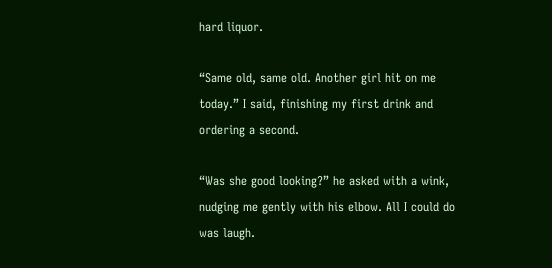hard liquor.

“Same old, same old. Another girl hit on me today.” I said, finishing my first drink and ordering a second.

“Was she good looking?” he asked with a wink, nudging me gently with his elbow. All I could do was laugh.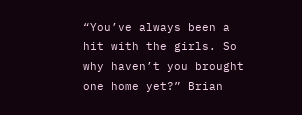“You’ve always been a hit with the girls. So why haven’t you brought one home yet?” Brian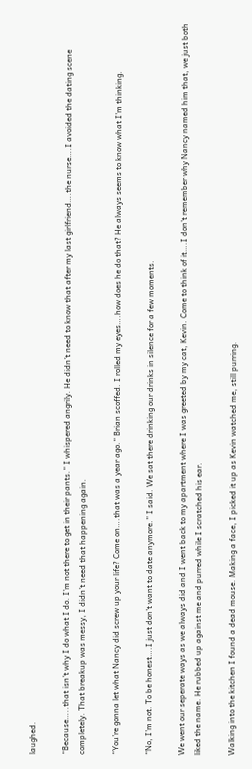laughed.

“Because…..that isn’t why I do what I do. I’m not there to get in their pants.” I whispered angrily. He didn’t need to know that after my last girlfriend….the nurse….I avoided the dating scene completely. That breakup was messy, I didn’t need that happening again.

“You’re gonna let what Nancy did screw up your life? Come on….that was a year ago.” Brian scoffed. I rolled my eyes….how does he do that? He always seems to know what I’m thinking.

“No, I’m not. To be honest….I just don’t want to date anymore.” I said. We sat there drinking our drinks in silence for a few moments.

We went our seperate ways as we always did and I went back to my apartment where I was greeted by my cat, Kevin. Come to think of it….I don’t remember why Nancy named him that, we just both liked the name. He rubbed up against me and purred while I scratched his ear.

Walking into the kitchen I found a dead mouse. Making a face, I picked it up as Kevin watched me, still purring.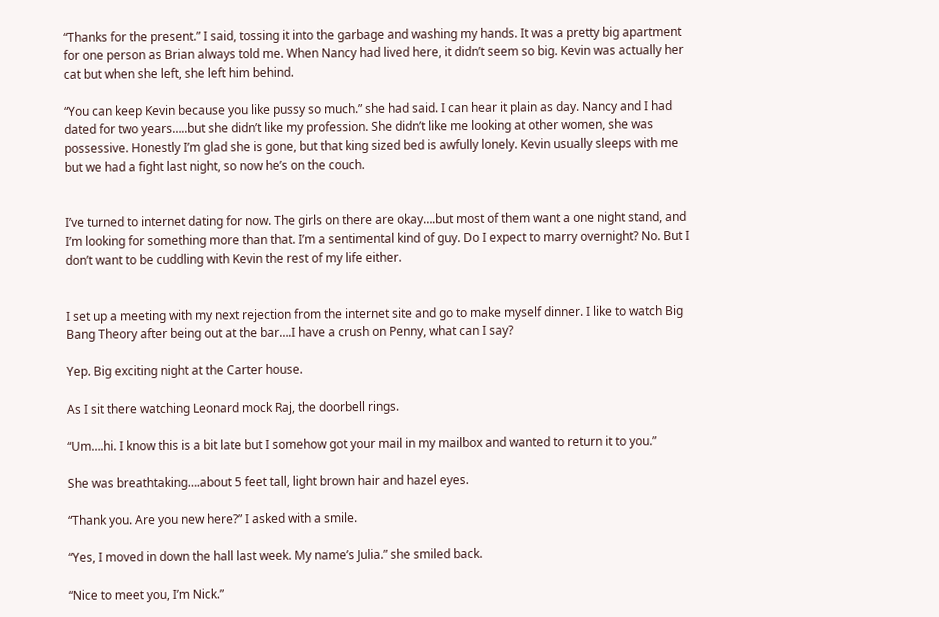“Thanks for the present.” I said, tossing it into the garbage and washing my hands. It was a pretty big apartment for one person as Brian always told me. When Nancy had lived here, it didn’t seem so big. Kevin was actually her cat but when she left, she left him behind.

“You can keep Kevin because you like pussy so much.” she had said. I can hear it plain as day. Nancy and I had dated for two years…..but she didn’t like my profession. She didn’t like me looking at other women, she was possessive. Honestly I’m glad she is gone, but that king sized bed is awfully lonely. Kevin usually sleeps with me but we had a fight last night, so now he’s on the couch.


I’ve turned to internet dating for now. The girls on there are okay….but most of them want a one night stand, and I’m looking for something more than that. I’m a sentimental kind of guy. Do I expect to marry overnight? No. But I don’t want to be cuddling with Kevin the rest of my life either.


I set up a meeting with my next rejection from the internet site and go to make myself dinner. I like to watch Big Bang Theory after being out at the bar….I have a crush on Penny, what can I say?

Yep. Big exciting night at the Carter house.

As I sit there watching Leonard mock Raj, the doorbell rings.

“Um….hi. I know this is a bit late but I somehow got your mail in my mailbox and wanted to return it to you.”

She was breathtaking….about 5 feet tall, light brown hair and hazel eyes.

“Thank you. Are you new here?” I asked with a smile.

“Yes, I moved in down the hall last week. My name’s Julia.” she smiled back.

“Nice to meet you, I’m Nick.”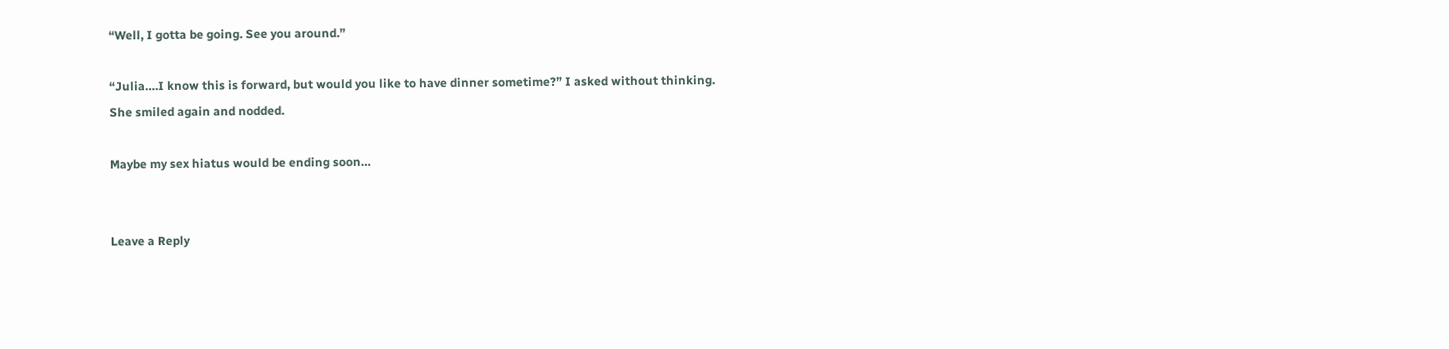“Well, I gotta be going. See you around.”

“Julia….I know this is forward, but would you like to have dinner sometime?” I asked without thinking. She smiled again and nodded.

Maybe my sex hiatus would be ending soon…


Leave a Reply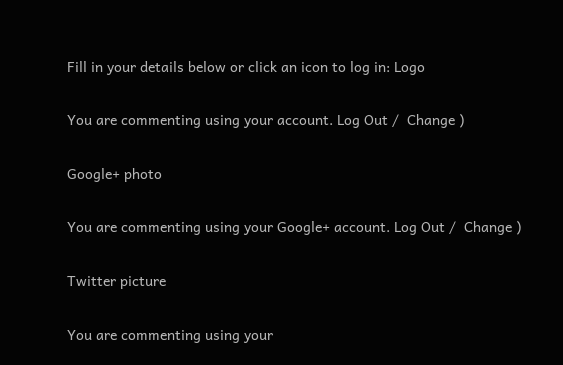Fill in your details below or click an icon to log in: Logo

You are commenting using your account. Log Out /  Change )

Google+ photo

You are commenting using your Google+ account. Log Out /  Change )

Twitter picture

You are commenting using your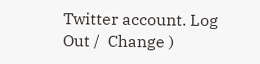Twitter account. Log Out /  Change )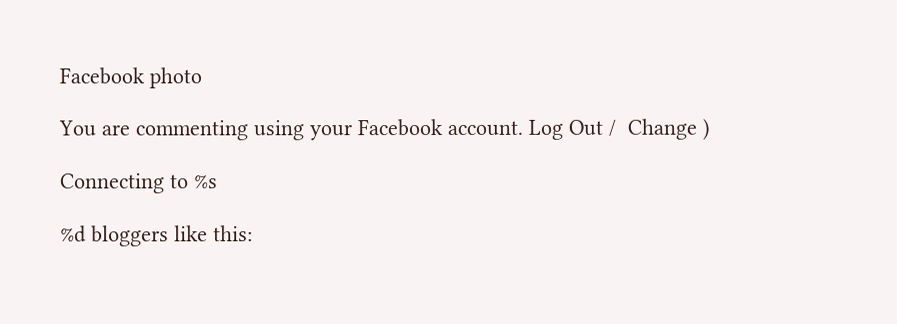Facebook photo

You are commenting using your Facebook account. Log Out /  Change )

Connecting to %s

%d bloggers like this: